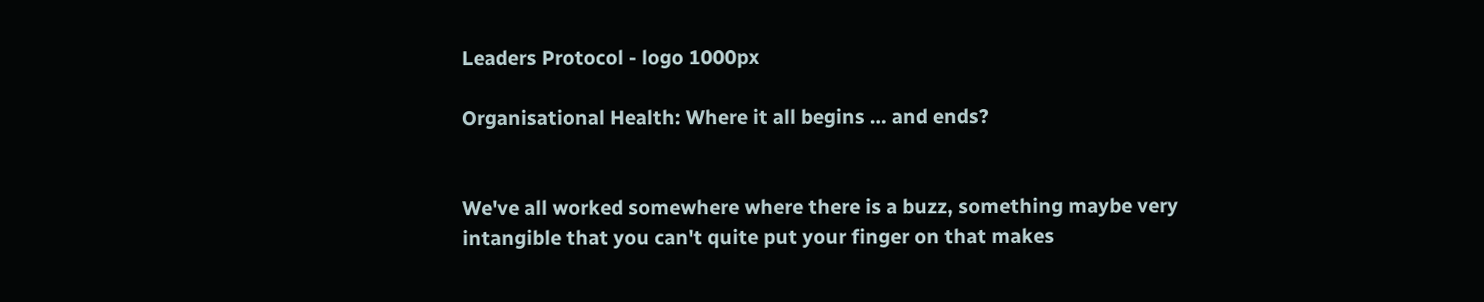Leaders Protocol - logo 1000px

Organisational Health: Where it all begins … and ends?


We've all worked somewhere where there is a buzz, something maybe very intangible that you can't quite put your finger on that makes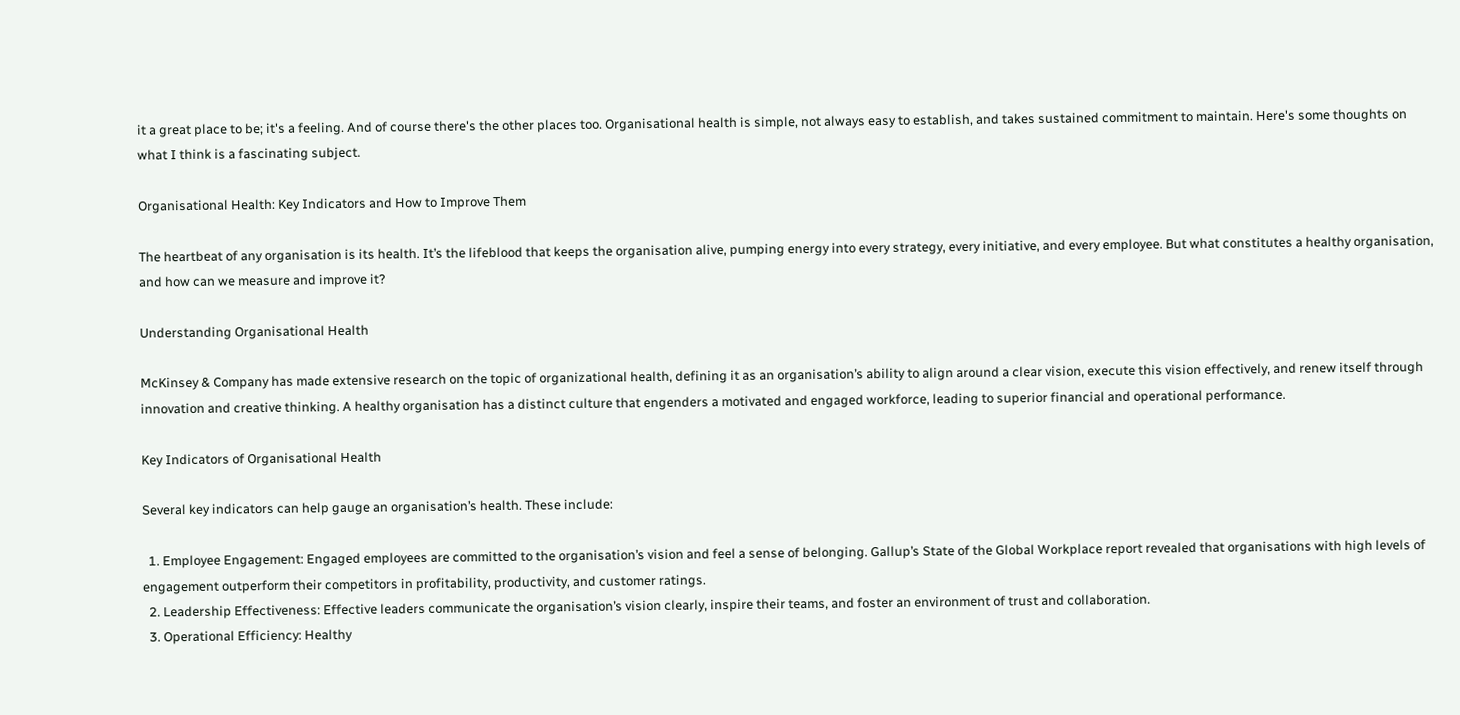it a great place to be; it's a feeling. And of course there's the other places too. Organisational health is simple, not always easy to establish, and takes sustained commitment to maintain. Here's some thoughts on what I think is a fascinating subject.

Organisational Health: Key Indicators and How to Improve Them

The heartbeat of any organisation is its health. It’s the lifeblood that keeps the organisation alive, pumping energy into every strategy, every initiative, and every employee. But what constitutes a healthy organisation, and how can we measure and improve it?

Understanding Organisational Health

McKinsey & Company has made extensive research on the topic of organizational health, defining it as an organisation’s ability to align around a clear vision, execute this vision effectively, and renew itself through innovation and creative thinking. A healthy organisation has a distinct culture that engenders a motivated and engaged workforce, leading to superior financial and operational performance.

Key Indicators of Organisational Health

Several key indicators can help gauge an organisation’s health. These include:

  1. Employee Engagement: Engaged employees are committed to the organisation’s vision and feel a sense of belonging. Gallup’s State of the Global Workplace report revealed that organisations with high levels of engagement outperform their competitors in profitability, productivity, and customer ratings.
  2. Leadership Effectiveness: Effective leaders communicate the organisation’s vision clearly, inspire their teams, and foster an environment of trust and collaboration.
  3. Operational Efficiency: Healthy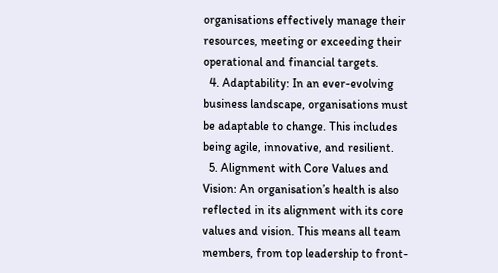organisations effectively manage their resources, meeting or exceeding their operational and financial targets.
  4. Adaptability: In an ever-evolving business landscape, organisations must be adaptable to change. This includes being agile, innovative, and resilient.
  5. Alignment with Core Values and Vision: An organisation’s health is also reflected in its alignment with its core values and vision. This means all team members, from top leadership to front-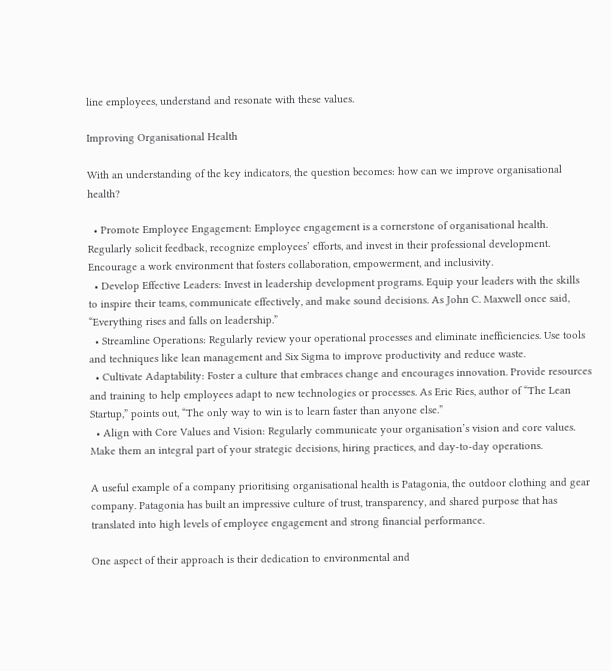line employees, understand and resonate with these values.

Improving Organisational Health

With an understanding of the key indicators, the question becomes: how can we improve organisational health?

  • Promote Employee Engagement: Employee engagement is a cornerstone of organisational health. Regularly solicit feedback, recognize employees’ efforts, and invest in their professional development. Encourage a work environment that fosters collaboration, empowerment, and inclusivity.
  • Develop Effective Leaders: Invest in leadership development programs. Equip your leaders with the skills to inspire their teams, communicate effectively, and make sound decisions. As John C. Maxwell once said, “Everything rises and falls on leadership.”
  • Streamline Operations: Regularly review your operational processes and eliminate inefficiencies. Use tools and techniques like lean management and Six Sigma to improve productivity and reduce waste.
  • Cultivate Adaptability: Foster a culture that embraces change and encourages innovation. Provide resources and training to help employees adapt to new technologies or processes. As Eric Ries, author of “The Lean Startup,” points out, “The only way to win is to learn faster than anyone else.”
  • Align with Core Values and Vision: Regularly communicate your organisation’s vision and core values. Make them an integral part of your strategic decisions, hiring practices, and day-to-day operations.

A useful example of a company prioritising organisational health is Patagonia, the outdoor clothing and gear company. Patagonia has built an impressive culture of trust, transparency, and shared purpose that has translated into high levels of employee engagement and strong financial performance.

One aspect of their approach is their dedication to environmental and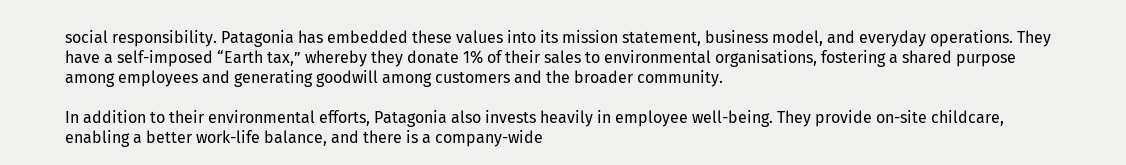social responsibility. Patagonia has embedded these values into its mission statement, business model, and everyday operations. They have a self-imposed “Earth tax,” whereby they donate 1% of their sales to environmental organisations, fostering a shared purpose among employees and generating goodwill among customers and the broader community.

In addition to their environmental efforts, Patagonia also invests heavily in employee well-being. They provide on-site childcare, enabling a better work-life balance, and there is a company-wide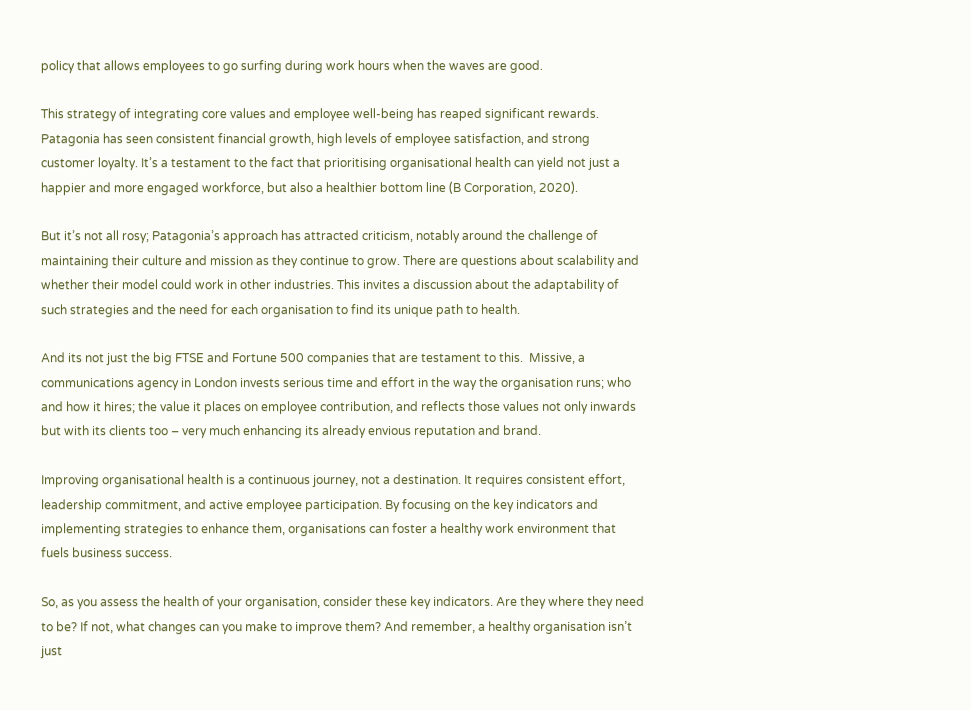policy that allows employees to go surfing during work hours when the waves are good.

This strategy of integrating core values and employee well-being has reaped significant rewards. Patagonia has seen consistent financial growth, high levels of employee satisfaction, and strong customer loyalty. It’s a testament to the fact that prioritising organisational health can yield not just a happier and more engaged workforce, but also a healthier bottom line (B Corporation, 2020).

But it’s not all rosy; Patagonia’s approach has attracted criticism, notably around the challenge of maintaining their culture and mission as they continue to grow. There are questions about scalability and whether their model could work in other industries. This invites a discussion about the adaptability of such strategies and the need for each organisation to find its unique path to health.

And its not just the big FTSE and Fortune 500 companies that are testament to this.  Missive, a communications agency in London invests serious time and effort in the way the organisation runs; who and how it hires; the value it places on employee contribution, and reflects those values not only inwards but with its clients too – very much enhancing its already envious reputation and brand.

Improving organisational health is a continuous journey, not a destination. It requires consistent effort, leadership commitment, and active employee participation. By focusing on the key indicators and implementing strategies to enhance them, organisations can foster a healthy work environment that fuels business success.

So, as you assess the health of your organisation, consider these key indicators. Are they where they need to be? If not, what changes can you make to improve them? And remember, a healthy organisation isn’t just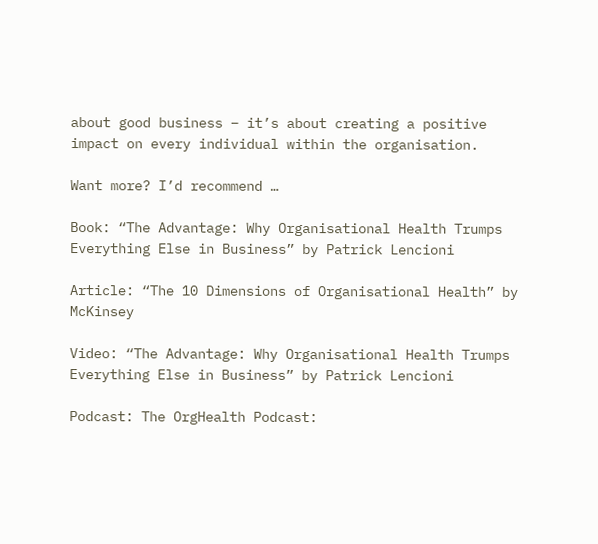about good business – it’s about creating a positive impact on every individual within the organisation.

Want more? I’d recommend …

Book: “The Advantage: Why Organisational Health Trumps Everything Else in Business” by Patrick Lencioni

Article: “The 10 Dimensions of Organisational Health” by McKinsey

Video: “The Advantage: Why Organisational Health Trumps Everything Else in Business” by Patrick Lencioni

Podcast: The OrgHealth Podcast: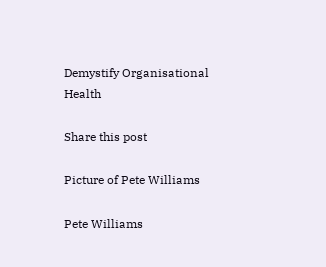Demystify Organisational Health

Share this post

Picture of Pete Williams

Pete Williams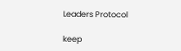Leaders Protocol

keep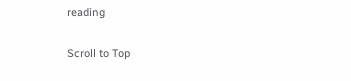reading

Scroll to Top